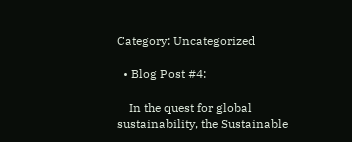Category: Uncategorized

  • Blog Post #4:

    In the quest for global sustainability, the Sustainable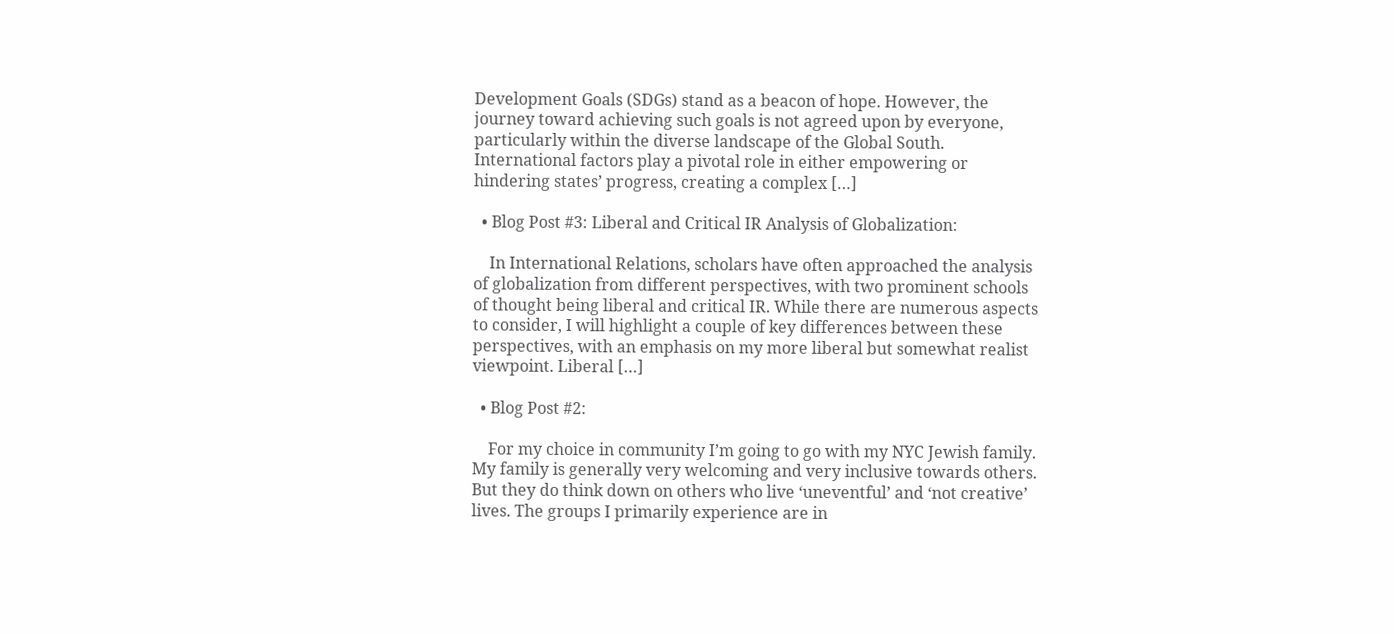Development Goals (SDGs) stand as a beacon of hope. However, the journey toward achieving such goals is not agreed upon by everyone, particularly within the diverse landscape of the Global South. International factors play a pivotal role in either empowering or hindering states’ progress, creating a complex […]

  • Blog Post #3: Liberal and Critical IR Analysis of Globalization:

    In International Relations, scholars have often approached the analysis of globalization from different perspectives, with two prominent schools of thought being liberal and critical IR. While there are numerous aspects to consider, I will highlight a couple of key differences between these perspectives, with an emphasis on my more liberal but somewhat realist viewpoint. Liberal […]

  • Blog Post #2:

    For my choice in community I’m going to go with my NYC Jewish family. My family is generally very welcoming and very inclusive towards others. But they do think down on others who live ‘uneventful’ and ‘not creative’ lives. The groups I primarily experience are in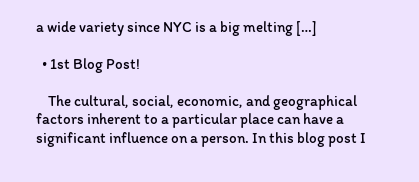a wide variety since NYC is a big melting […]

  • 1st Blog Post!

    The cultural, social, economic, and geographical factors inherent to a particular place can have a significant influence on a person. In this blog post I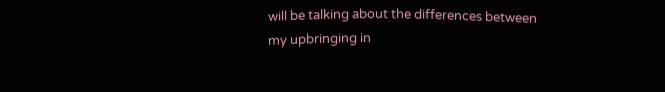will be talking about the differences between my upbringing in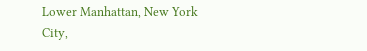Lower Manhattan, New York City,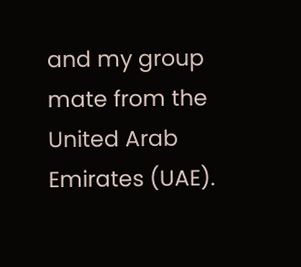and my group mate from the United Arab Emirates (UAE).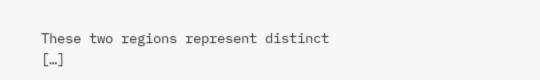These two regions represent distinct […]